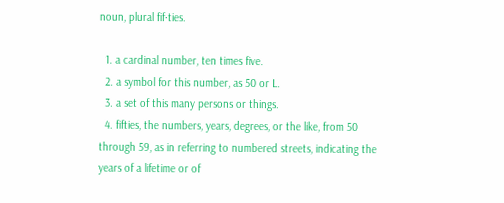noun, plural fif·ties.

  1. a cardinal number, ten times five.
  2. a symbol for this number, as 50 or L.
  3. a set of this many persons or things.
  4. fifties, the numbers, years, degrees, or the like, from 50 through 59, as in referring to numbered streets, indicating the years of a lifetime or of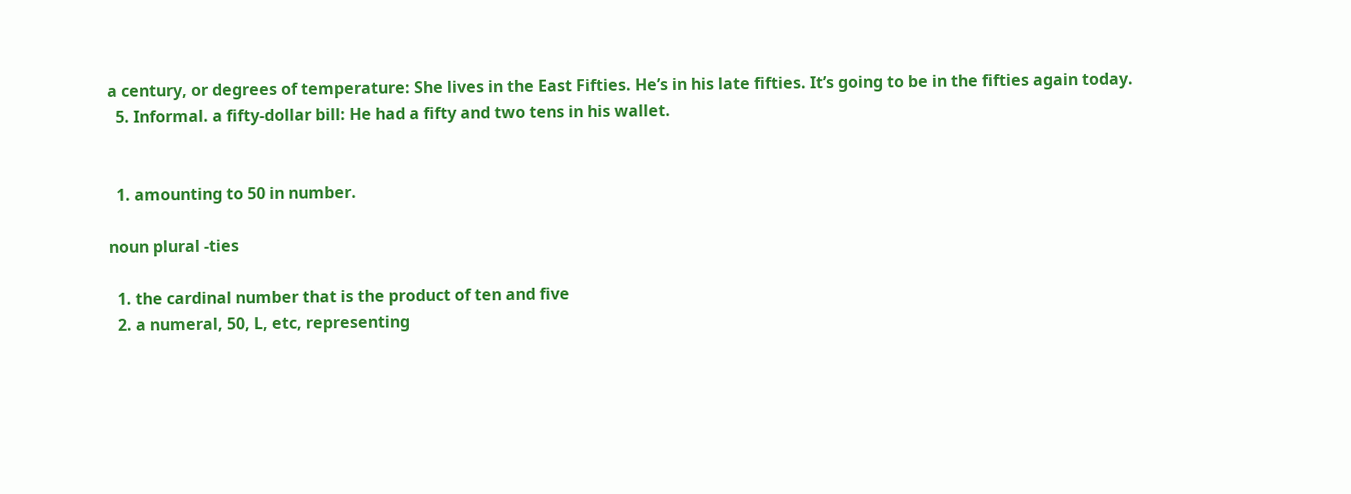a century, or degrees of temperature: She lives in the East Fifties. He’s in his late fifties. It’s going to be in the fifties again today.
  5. Informal. a fifty-dollar bill: He had a fifty and two tens in his wallet.


  1. amounting to 50 in number.

noun plural -ties

  1. the cardinal number that is the product of ten and five
  2. a numeral, 50, L, etc, representing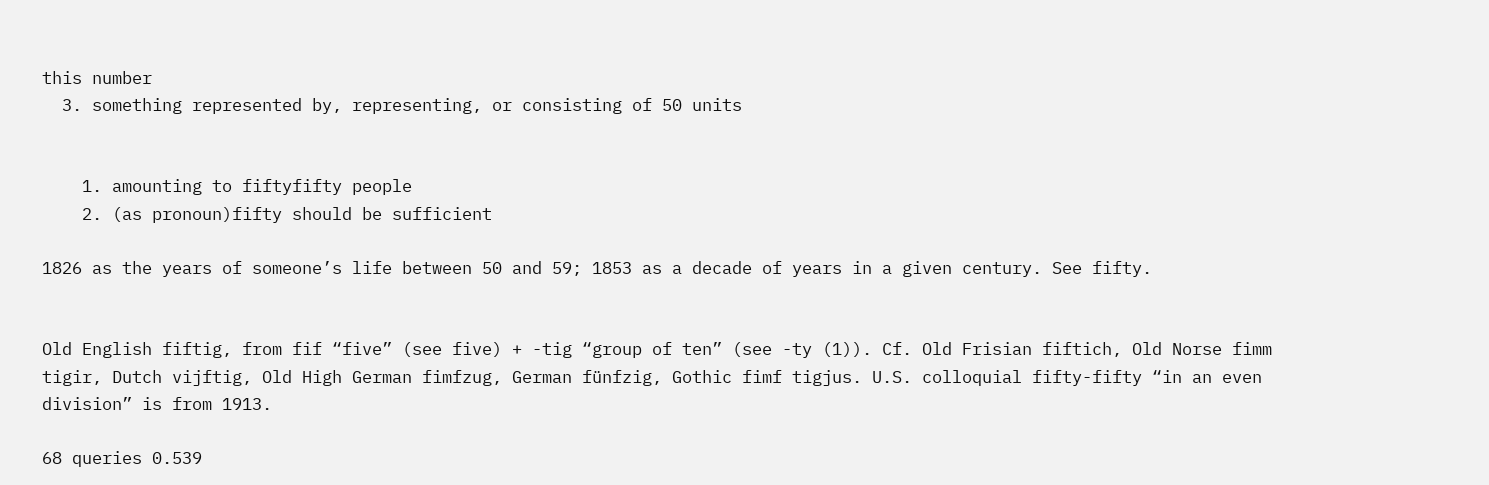this number
  3. something represented by, representing, or consisting of 50 units


    1. amounting to fiftyfifty people
    2. (as pronoun)fifty should be sufficient

1826 as the years of someone’s life between 50 and 59; 1853 as a decade of years in a given century. See fifty.


Old English fiftig, from fif “five” (see five) + -tig “group of ten” (see -ty (1)). Cf. Old Frisian fiftich, Old Norse fimm tigir, Dutch vijftig, Old High German fimfzug, German fünfzig, Gothic fimf tigjus. U.S. colloquial fifty-fifty “in an even division” is from 1913.

68 queries 0.539